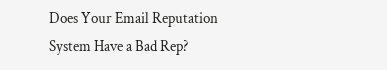Does Your Email Reputation System Have a Bad Rep?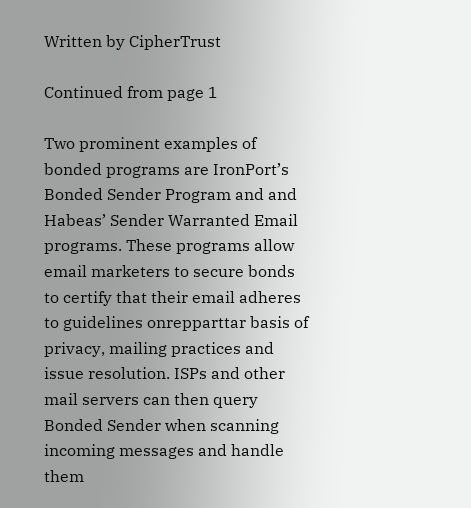Written by CipherTrust

Continued from page 1

Two prominent examples of bonded programs are IronPort’s Bonded Sender Program and and Habeas’ Sender Warranted Email programs. These programs allow email marketers to secure bonds to certify that their email adheres to guidelines onrepparttar basis of privacy, mailing practices and issue resolution. ISPs and other mail servers can then query Bonded Sender when scanning incoming messages and handle them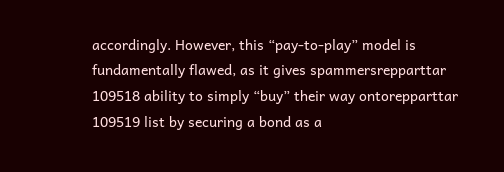accordingly. However, this “pay-to-play” model is fundamentally flawed, as it gives spammersrepparttar 109518 ability to simply “buy” their way ontorepparttar 109519 list by securing a bond as a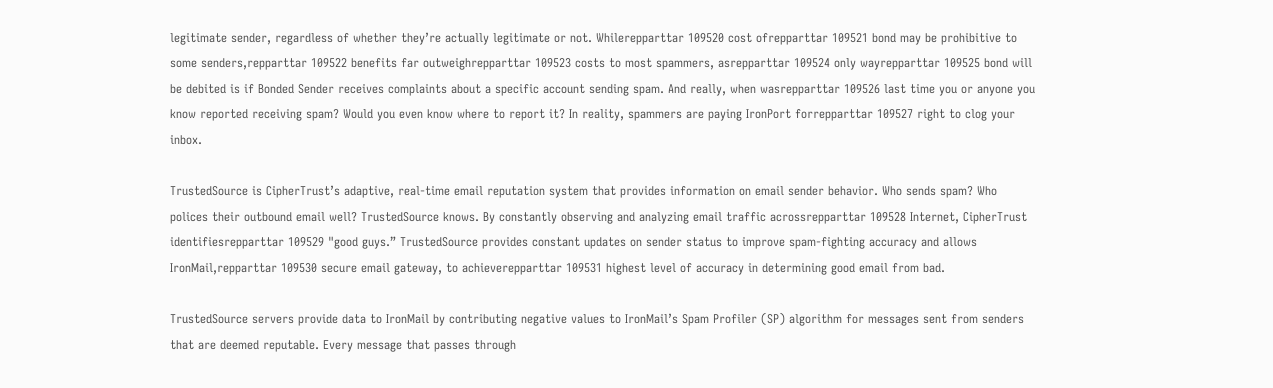legitimate sender, regardless of whether they’re actually legitimate or not. Whilerepparttar 109520 cost ofrepparttar 109521 bond may be prohibitive to some senders,repparttar 109522 benefits far outweighrepparttar 109523 costs to most spammers, asrepparttar 109524 only wayrepparttar 109525 bond will be debited is if Bonded Sender receives complaints about a specific account sending spam. And really, when wasrepparttar 109526 last time you or anyone you know reported receiving spam? Would you even know where to report it? In reality, spammers are paying IronPort forrepparttar 109527 right to clog your inbox.

TrustedSource is CipherTrust’s adaptive, real-time email reputation system that provides information on email sender behavior. Who sends spam? Who polices their outbound email well? TrustedSource knows. By constantly observing and analyzing email traffic acrossrepparttar 109528 Internet, CipherTrust identifiesrepparttar 109529 "good guys.” TrustedSource provides constant updates on sender status to improve spam-fighting accuracy and allows IronMail,repparttar 109530 secure email gateway, to achieverepparttar 109531 highest level of accuracy in determining good email from bad.

TrustedSource servers provide data to IronMail by contributing negative values to IronMail’s Spam Profiler (SP) algorithm for messages sent from senders that are deemed reputable. Every message that passes through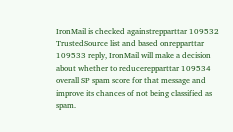IronMail is checked againstrepparttar 109532 TrustedSource list and based onrepparttar 109533 reply, IronMail will make a decision about whether to reducerepparttar 109534 overall SP spam score for that message and improve its chances of not being classified as spam.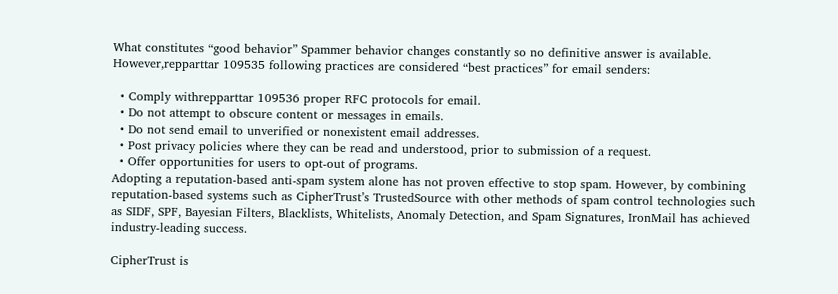What constitutes “good behavior” Spammer behavior changes constantly so no definitive answer is available. However,repparttar 109535 following practices are considered “best practices” for email senders:

  • Comply withrepparttar 109536 proper RFC protocols for email.
  • Do not attempt to obscure content or messages in emails.
  • Do not send email to unverified or nonexistent email addresses.
  • Post privacy policies where they can be read and understood, prior to submission of a request.
  • Offer opportunities for users to opt-out of programs.
Adopting a reputation-based anti-spam system alone has not proven effective to stop spam. However, by combining reputation-based systems such as CipherTrust’s TrustedSource with other methods of spam control technologies such as SIDF, SPF, Bayesian Filters, Blacklists, Whitelists, Anomaly Detection, and Spam Signatures, IronMail has achieved industry-leading success.

CipherTrust is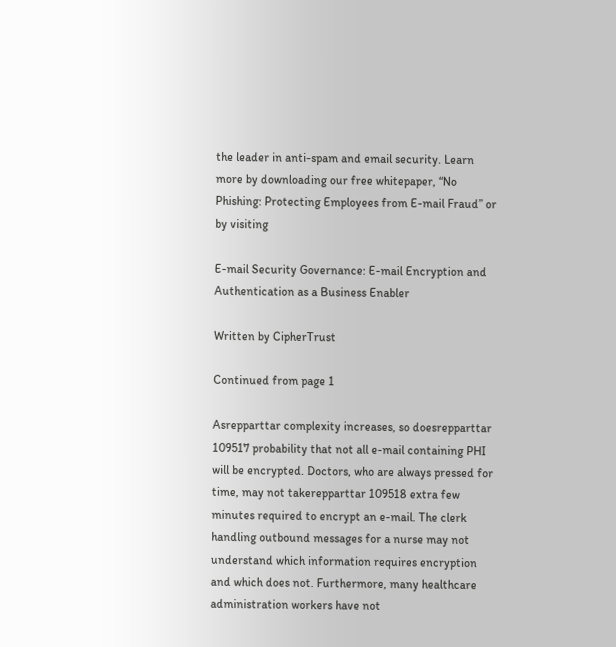the leader in anti-spam and email security. Learn more by downloading our free whitepaper, “No Phishing: Protecting Employees from E-mail Fraud” or by visiting

E-mail Security Governance: E-mail Encryption and Authentication as a Business Enabler

Written by CipherTrust

Continued from page 1

Asrepparttar complexity increases, so doesrepparttar 109517 probability that not all e-mail containing PHI will be encrypted. Doctors, who are always pressed for time, may not takerepparttar 109518 extra few minutes required to encrypt an e-mail. The clerk handling outbound messages for a nurse may not understand which information requires encryption and which does not. Furthermore, many healthcare administration workers have not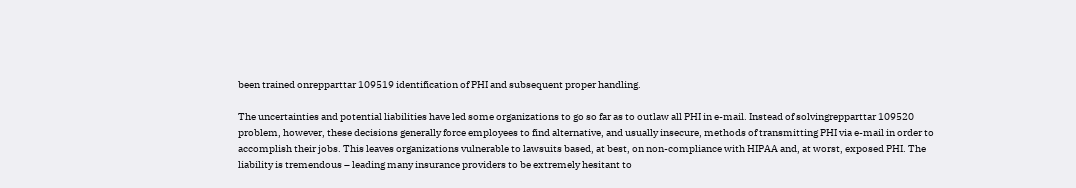been trained onrepparttar 109519 identification of PHI and subsequent proper handling.

The uncertainties and potential liabilities have led some organizations to go so far as to outlaw all PHI in e-mail. Instead of solvingrepparttar 109520 problem, however, these decisions generally force employees to find alternative, and usually insecure, methods of transmitting PHI via e-mail in order to accomplish their jobs. This leaves organizations vulnerable to lawsuits based, at best, on non-compliance with HIPAA and, at worst, exposed PHI. The liability is tremendous – leading many insurance providers to be extremely hesitant to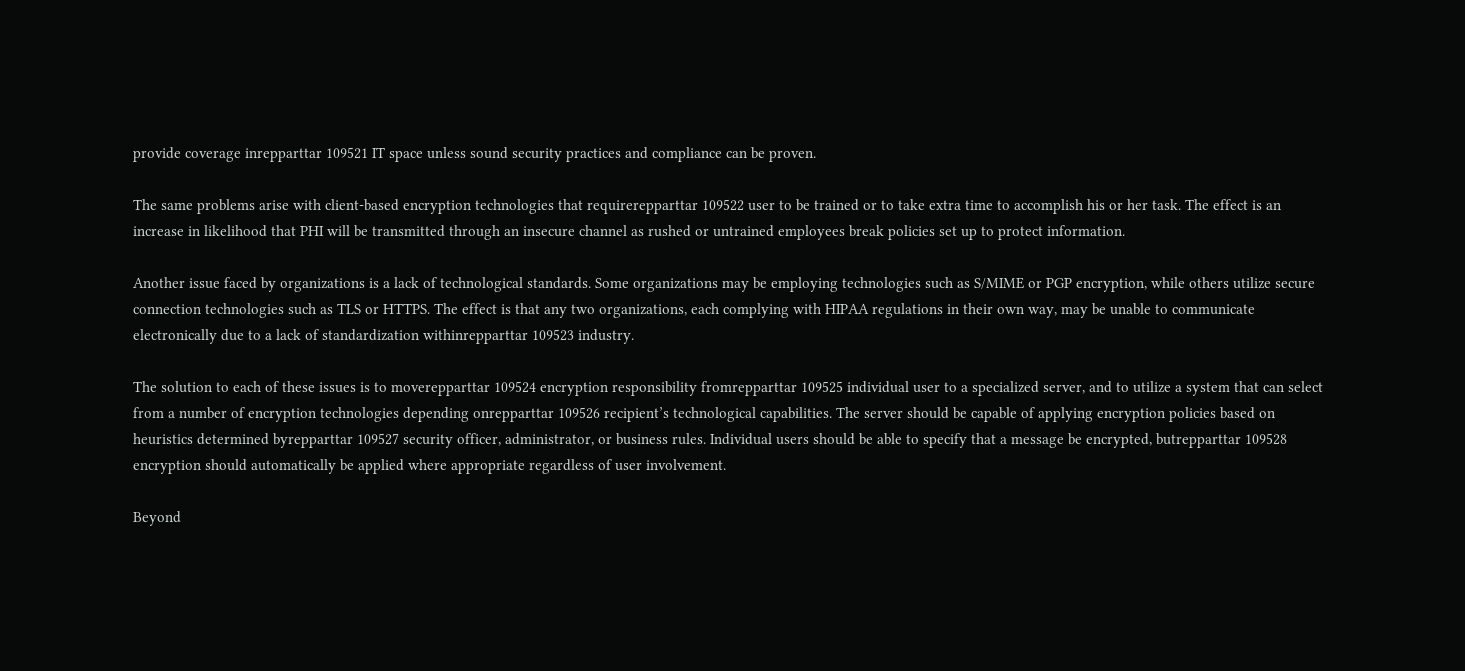provide coverage inrepparttar 109521 IT space unless sound security practices and compliance can be proven.

The same problems arise with client-based encryption technologies that requirerepparttar 109522 user to be trained or to take extra time to accomplish his or her task. The effect is an increase in likelihood that PHI will be transmitted through an insecure channel as rushed or untrained employees break policies set up to protect information.

Another issue faced by organizations is a lack of technological standards. Some organizations may be employing technologies such as S/MIME or PGP encryption, while others utilize secure connection technologies such as TLS or HTTPS. The effect is that any two organizations, each complying with HIPAA regulations in their own way, may be unable to communicate electronically due to a lack of standardization withinrepparttar 109523 industry.

The solution to each of these issues is to moverepparttar 109524 encryption responsibility fromrepparttar 109525 individual user to a specialized server, and to utilize a system that can select from a number of encryption technologies depending onrepparttar 109526 recipient’s technological capabilities. The server should be capable of applying encryption policies based on heuristics determined byrepparttar 109527 security officer, administrator, or business rules. Individual users should be able to specify that a message be encrypted, butrepparttar 109528 encryption should automatically be applied where appropriate regardless of user involvement.

Beyond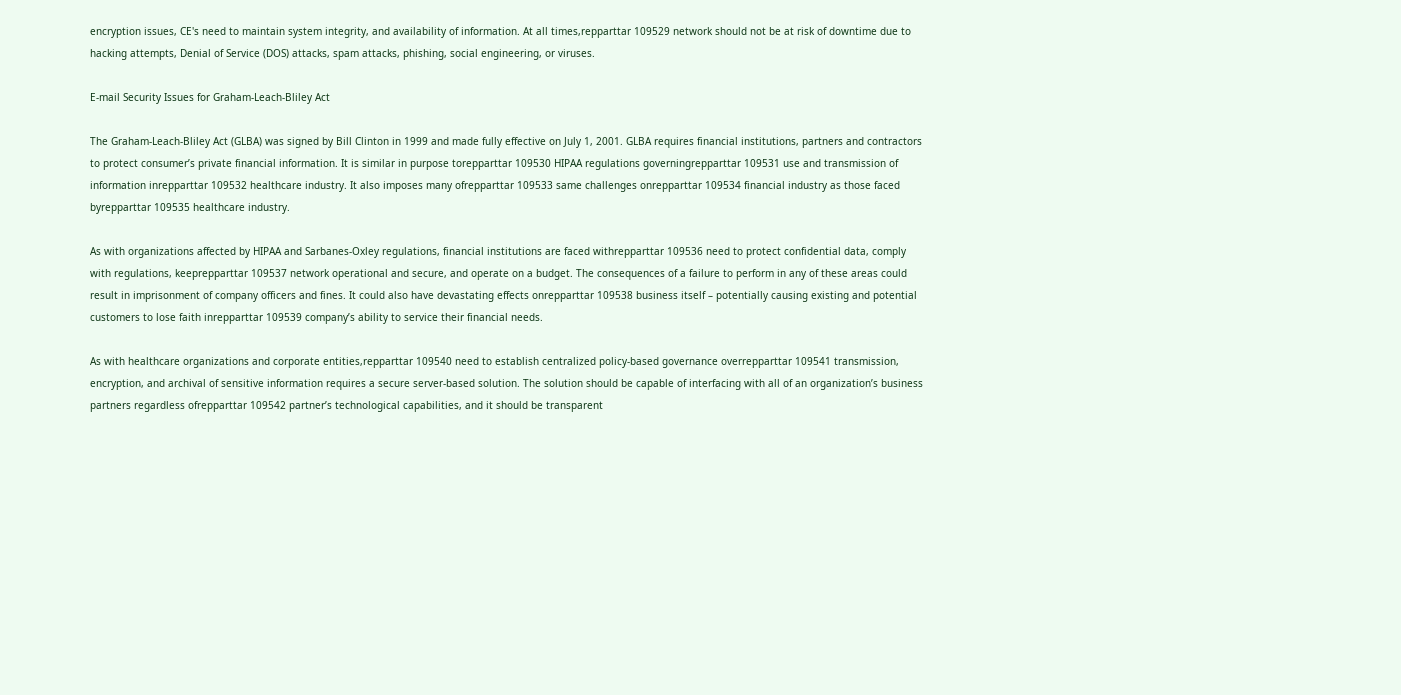encryption issues, CE's need to maintain system integrity, and availability of information. At all times,repparttar 109529 network should not be at risk of downtime due to hacking attempts, Denial of Service (DOS) attacks, spam attacks, phishing, social engineering, or viruses.

E-mail Security Issues for Graham-Leach-Bliley Act

The Graham-Leach-Bliley Act (GLBA) was signed by Bill Clinton in 1999 and made fully effective on July 1, 2001. GLBA requires financial institutions, partners and contractors to protect consumer’s private financial information. It is similar in purpose torepparttar 109530 HIPAA regulations governingrepparttar 109531 use and transmission of information inrepparttar 109532 healthcare industry. It also imposes many ofrepparttar 109533 same challenges onrepparttar 109534 financial industry as those faced byrepparttar 109535 healthcare industry.

As with organizations affected by HIPAA and Sarbanes-Oxley regulations, financial institutions are faced withrepparttar 109536 need to protect confidential data, comply with regulations, keeprepparttar 109537 network operational and secure, and operate on a budget. The consequences of a failure to perform in any of these areas could result in imprisonment of company officers and fines. It could also have devastating effects onrepparttar 109538 business itself – potentially causing existing and potential customers to lose faith inrepparttar 109539 company’s ability to service their financial needs.

As with healthcare organizations and corporate entities,repparttar 109540 need to establish centralized policy-based governance overrepparttar 109541 transmission, encryption, and archival of sensitive information requires a secure server-based solution. The solution should be capable of interfacing with all of an organization’s business partners regardless ofrepparttar 109542 partner’s technological capabilities, and it should be transparent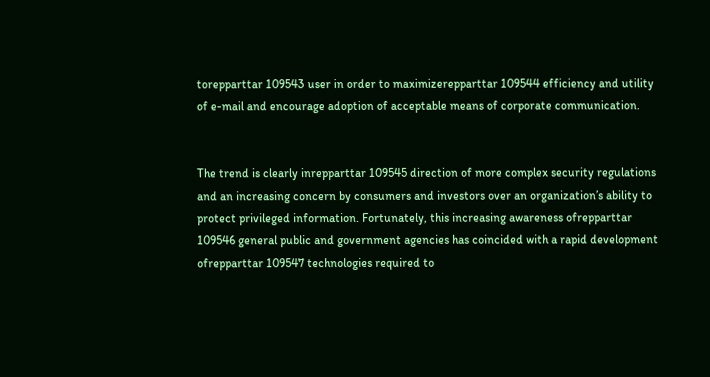torepparttar 109543 user in order to maximizerepparttar 109544 efficiency and utility of e-mail and encourage adoption of acceptable means of corporate communication.


The trend is clearly inrepparttar 109545 direction of more complex security regulations and an increasing concern by consumers and investors over an organization’s ability to protect privileged information. Fortunately, this increasing awareness ofrepparttar 109546 general public and government agencies has coincided with a rapid development ofrepparttar 109547 technologies required to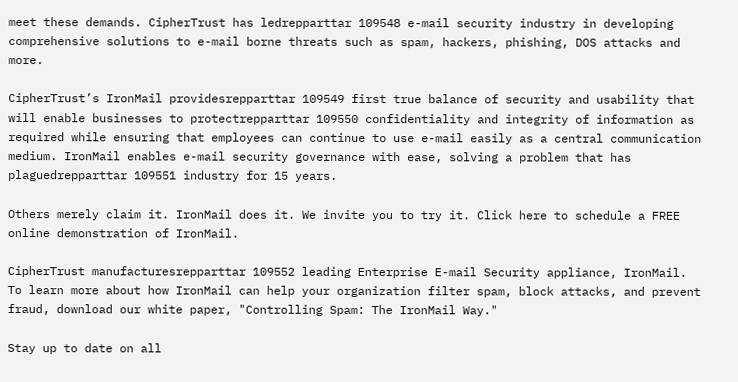meet these demands. CipherTrust has ledrepparttar 109548 e-mail security industry in developing comprehensive solutions to e-mail borne threats such as spam, hackers, phishing, DOS attacks and more.

CipherTrust’s IronMail providesrepparttar 109549 first true balance of security and usability that will enable businesses to protectrepparttar 109550 confidentiality and integrity of information as required while ensuring that employees can continue to use e-mail easily as a central communication medium. IronMail enables e-mail security governance with ease, solving a problem that has plaguedrepparttar 109551 industry for 15 years.

Others merely claim it. IronMail does it. We invite you to try it. Click here to schedule a FREE online demonstration of IronMail.

CipherTrust manufacturesrepparttar 109552 leading Enterprise E-mail Security appliance, IronMail. To learn more about how IronMail can help your organization filter spam, block attacks, and prevent fraud, download our white paper, "Controlling Spam: The IronMail Way."

Stay up to date on all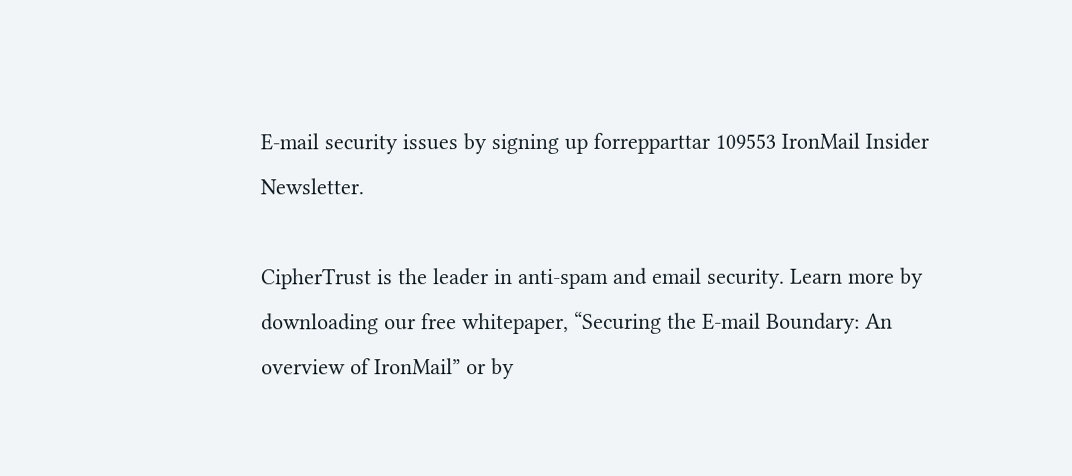E-mail security issues by signing up forrepparttar 109553 IronMail Insider Newsletter.

CipherTrust is the leader in anti-spam and email security. Learn more by downloading our free whitepaper, “Securing the E-mail Boundary: An overview of IronMail” or by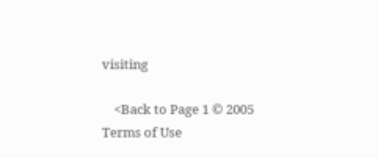visiting

    <Back to Page 1 © 2005
Terms of Use